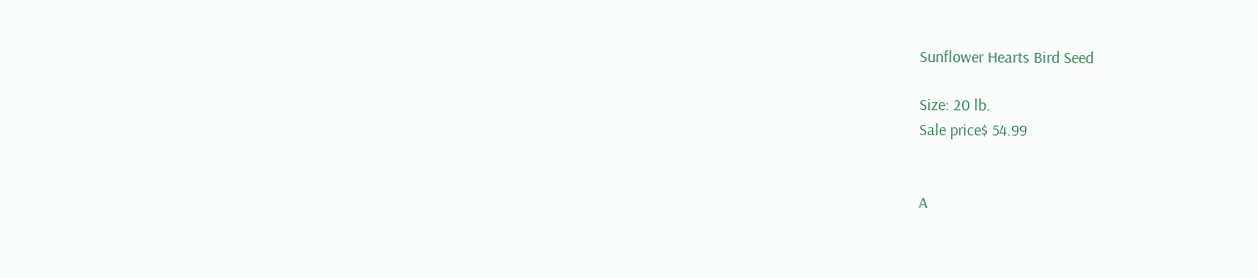Sunflower Hearts Bird Seed

Size: 20 lb.
Sale price$ 54.99


A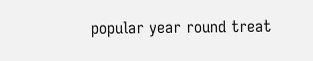popular year round treat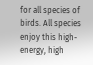for all species of birds. All species enjoy this high-energy, high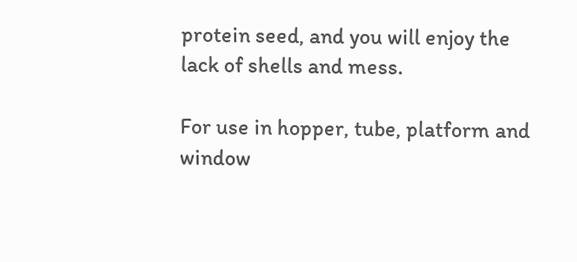protein seed, and you will enjoy the lack of shells and mess.

For use in hopper, tube, platform and window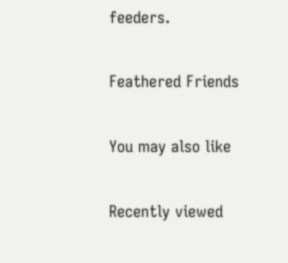feeders.

Feathered Friends

You may also like

Recently viewed